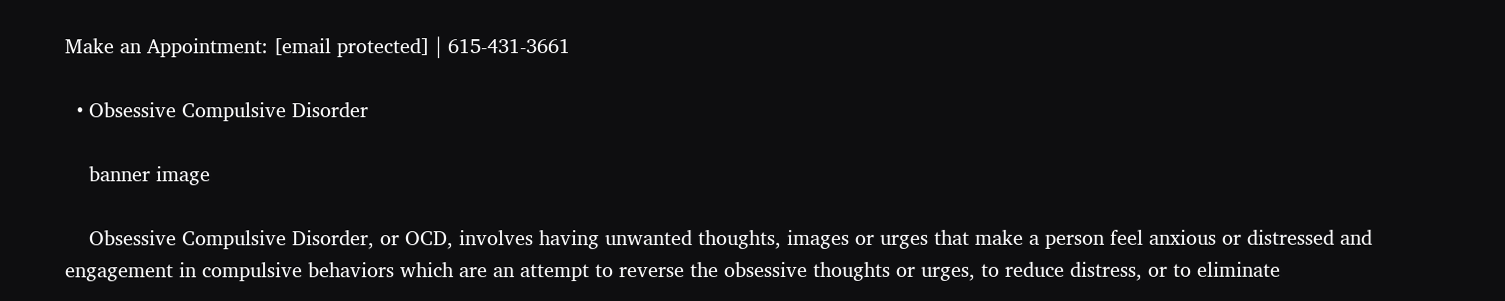Make an Appointment: [email protected] | 615-431-3661

  • Obsessive Compulsive Disorder

    banner image

    Obsessive Compulsive Disorder, or OCD, involves having unwanted thoughts, images or urges that make a person feel anxious or distressed and engagement in compulsive behaviors which are an attempt to reverse the obsessive thoughts or urges, to reduce distress, or to eliminate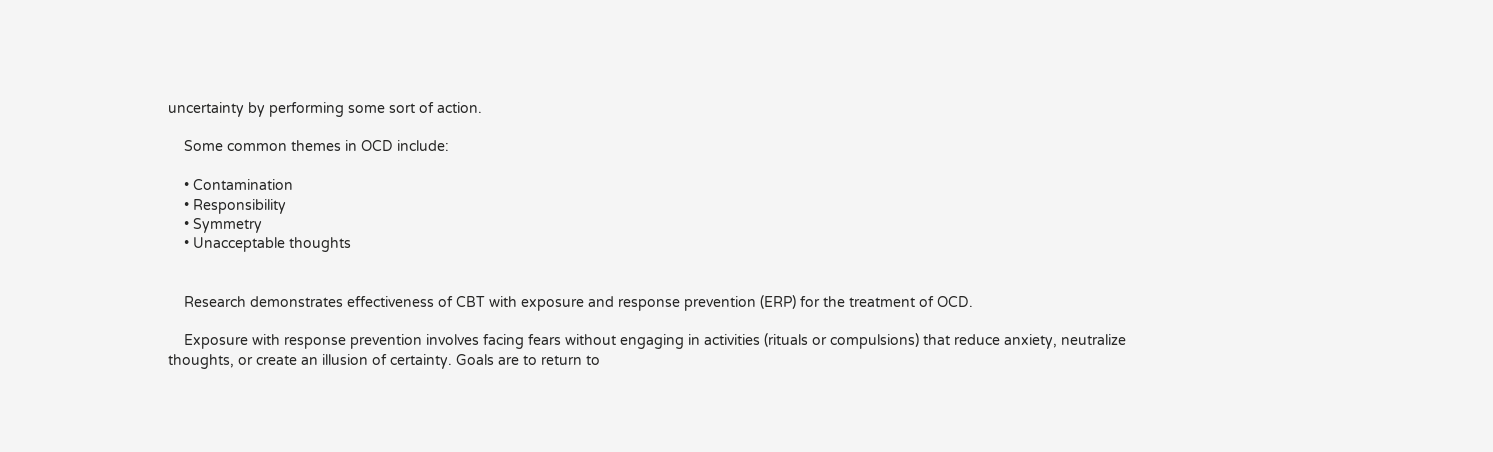uncertainty by performing some sort of action.

    Some common themes in OCD include:

    • Contamination
    • Responsibility
    • Symmetry
    • Unacceptable thoughts


    Research demonstrates effectiveness of CBT with exposure and response prevention (ERP) for the treatment of OCD.

    Exposure with response prevention involves facing fears without engaging in activities (rituals or compulsions) that reduce anxiety, neutralize thoughts, or create an illusion of certainty. Goals are to return to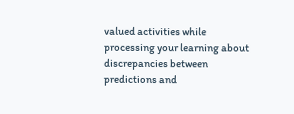valued activities while processing your learning about discrepancies between predictions and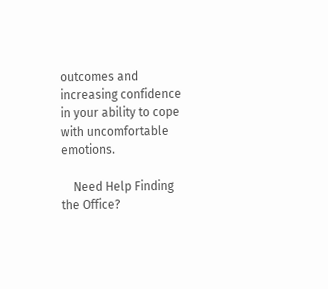outcomes and increasing confidence in your ability to cope with uncomfortable emotions.

    Need Help Finding the Office?